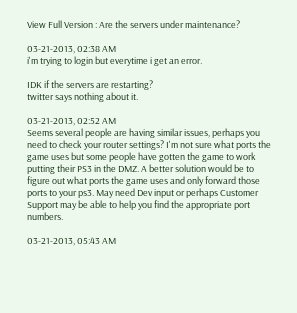View Full Version : Are the servers under maintenance?

03-21-2013, 02:38 AM
i'm trying to login but everytime i get an error.

IDK if the servers are restarting?
twitter says nothing about it.

03-21-2013, 02:52 AM
Seems several people are having similar issues, perhaps you need to check your router settings? I'm not sure what ports the game uses but some people have gotten the game to work putting their PS3 in the DMZ. A better solution would be to figure out what ports the game uses and only forward those ports to your ps3. May need Dev input or perhaps Customer Support may be able to help you find the appropriate port numbers.

03-21-2013, 05:43 AM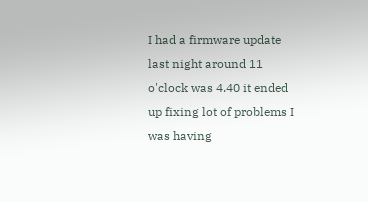I had a firmware update last night around 11 o'clock was 4.40 it ended up fixing lot of problems I was having